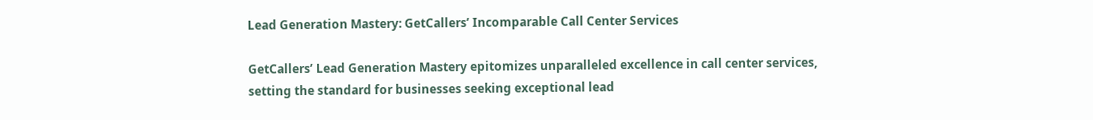Lead Generation Mastery: GetCallers’ Incomparable Call Center Services

GetCallers’ Lead Generation Mastery epitomizes unparalleled excellence in call center services, setting the standard for businesses seeking exceptional lead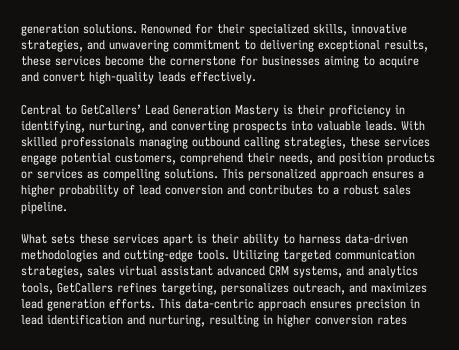generation solutions. Renowned for their specialized skills, innovative strategies, and unwavering commitment to delivering exceptional results, these services become the cornerstone for businesses aiming to acquire and convert high-quality leads effectively.

Central to GetCallers’ Lead Generation Mastery is their proficiency in identifying, nurturing, and converting prospects into valuable leads. With skilled professionals managing outbound calling strategies, these services engage potential customers, comprehend their needs, and position products or services as compelling solutions. This personalized approach ensures a higher probability of lead conversion and contributes to a robust sales pipeline.

What sets these services apart is their ability to harness data-driven methodologies and cutting-edge tools. Utilizing targeted communication strategies, sales virtual assistant advanced CRM systems, and analytics tools, GetCallers refines targeting, personalizes outreach, and maximizes lead generation efforts. This data-centric approach ensures precision in lead identification and nurturing, resulting in higher conversion rates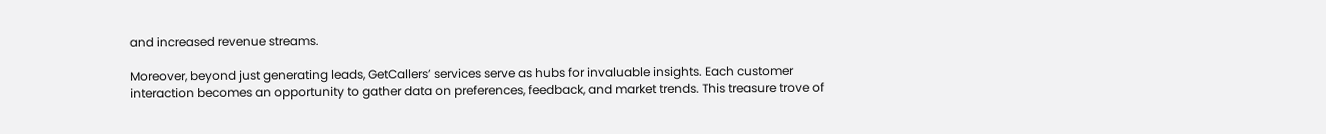and increased revenue streams.

Moreover, beyond just generating leads, GetCallers’ services serve as hubs for invaluable insights. Each customer interaction becomes an opportunity to gather data on preferences, feedback, and market trends. This treasure trove of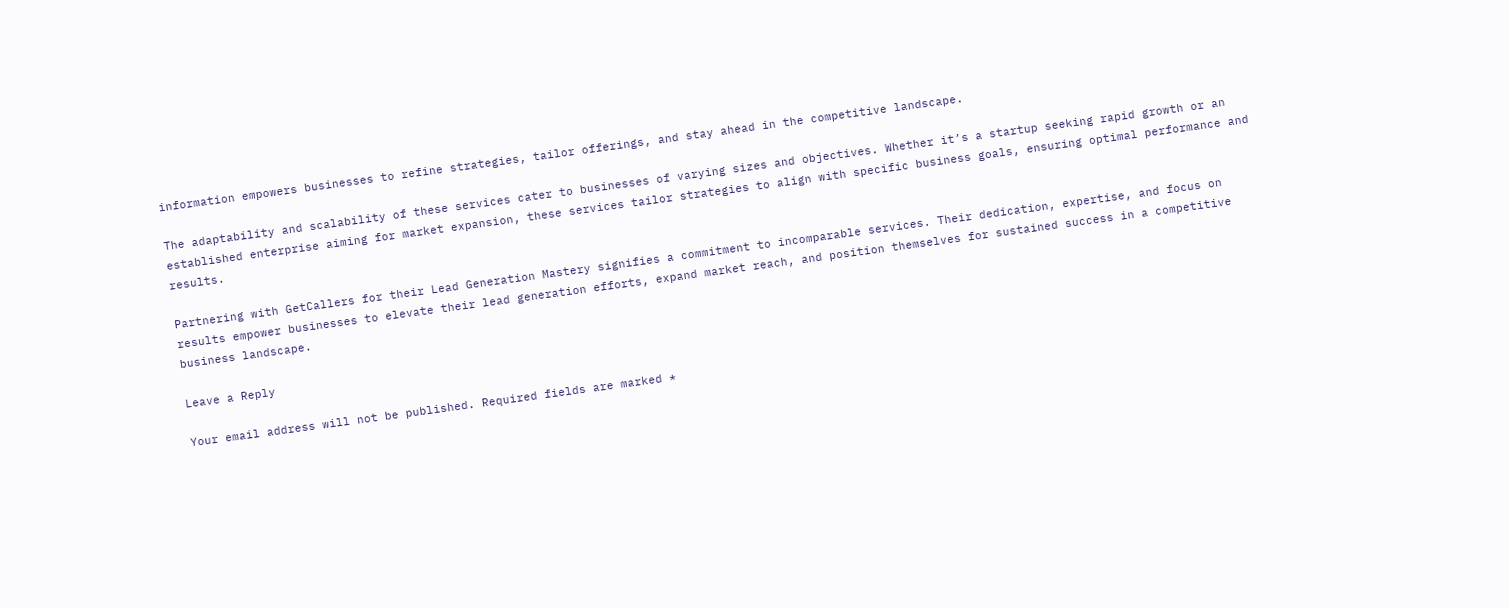information empowers businesses to refine strategies, tailor offerings, and stay ahead in the competitive landscape.

The adaptability and scalability of these services cater to businesses of varying sizes and objectives. Whether it’s a startup seeking rapid growth or an established enterprise aiming for market expansion, these services tailor strategies to align with specific business goals, ensuring optimal performance and results.

Partnering with GetCallers for their Lead Generation Mastery signifies a commitment to incomparable services. Their dedication, expertise, and focus on results empower businesses to elevate their lead generation efforts, expand market reach, and position themselves for sustained success in a competitive business landscape.

Leave a Reply

Your email address will not be published. Required fields are marked *